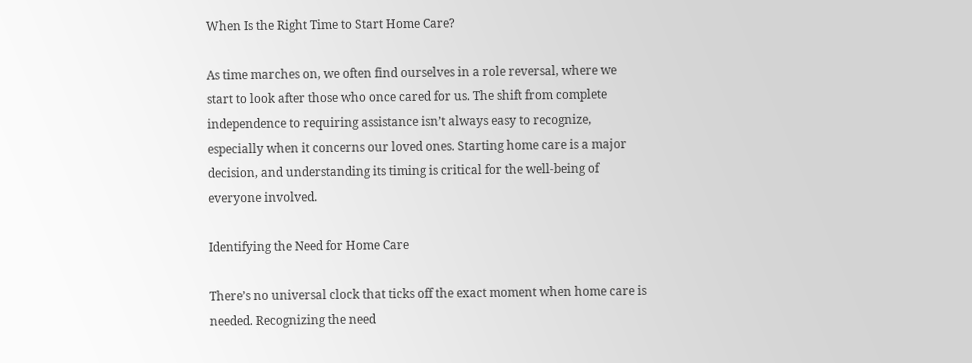When Is the Right Time to Start Home Care?

As time marches on, we often find ourselves in a role reversal, where we start to look after those who once cared for us. The shift from complete independence to requiring assistance isn’t always easy to recognize, especially when it concerns our loved ones. Starting home care is a major decision, and understanding its timing is critical for the well-being of everyone involved.

Identifying the Need for Home Care

There’s no universal clock that ticks off the exact moment when home care is needed. Recognizing the need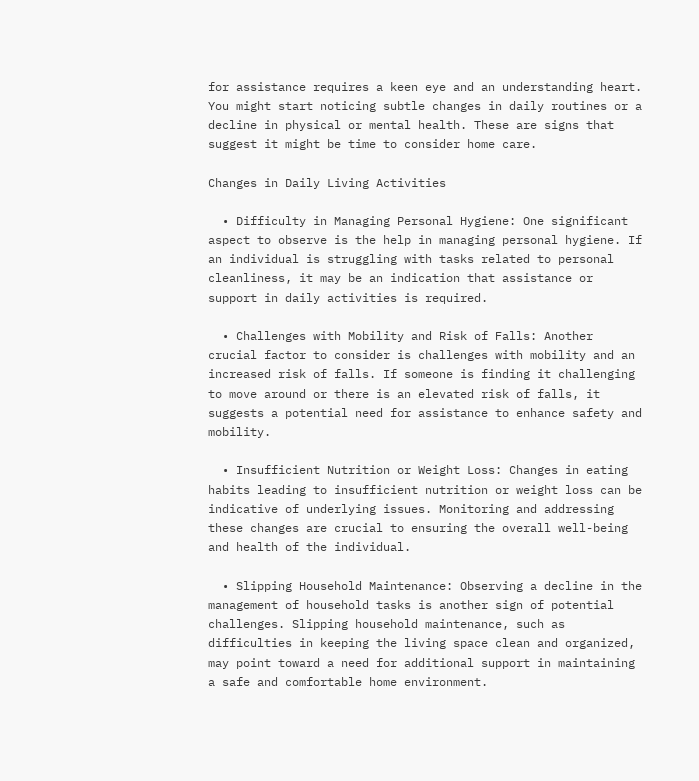for assistance requires a keen eye and an understanding heart. You might start noticing subtle changes in daily routines or a decline in physical or mental health. These are signs that suggest it might be time to consider home care.

Changes in Daily Living Activities

  • Difficulty in Managing Personal Hygiene: One significant aspect to observe is the help in managing personal hygiene. If an individual is struggling with tasks related to personal cleanliness, it may be an indication that assistance or support in daily activities is required.

  • Challenges with Mobility and Risk of Falls: Another crucial factor to consider is challenges with mobility and an increased risk of falls. If someone is finding it challenging to move around or there is an elevated risk of falls, it suggests a potential need for assistance to enhance safety and mobility.

  • Insufficient Nutrition or Weight Loss: Changes in eating habits leading to insufficient nutrition or weight loss can be indicative of underlying issues. Monitoring and addressing these changes are crucial to ensuring the overall well-being and health of the individual.

  • Slipping Household Maintenance: Observing a decline in the management of household tasks is another sign of potential challenges. Slipping household maintenance, such as difficulties in keeping the living space clean and organized, may point toward a need for additional support in maintaining a safe and comfortable home environment.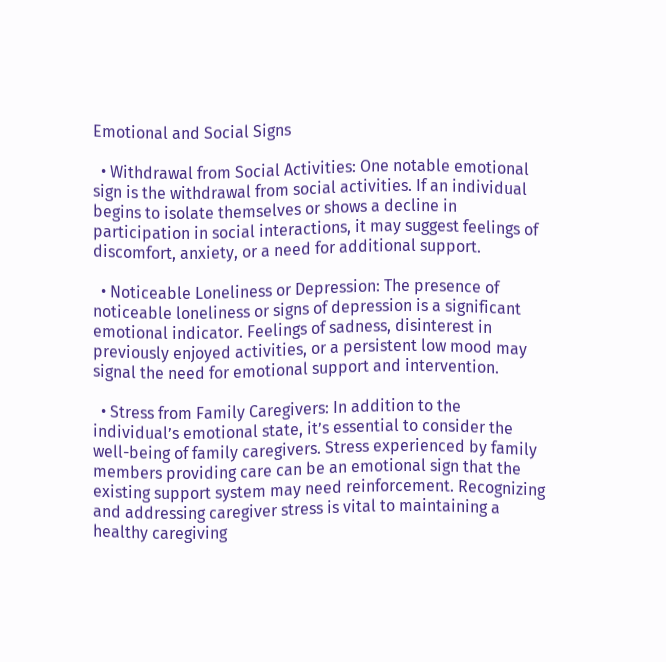Emotional and Social Signs

  • Withdrawal from Social Activities: One notable emotional sign is the withdrawal from social activities. If an individual begins to isolate themselves or shows a decline in participation in social interactions, it may suggest feelings of discomfort, anxiety, or a need for additional support.

  • Noticeable Loneliness or Depression: The presence of noticeable loneliness or signs of depression is a significant emotional indicator. Feelings of sadness, disinterest in previously enjoyed activities, or a persistent low mood may signal the need for emotional support and intervention.

  • Stress from Family Caregivers: In addition to the individual’s emotional state, it’s essential to consider the well-being of family caregivers. Stress experienced by family members providing care can be an emotional sign that the existing support system may need reinforcement. Recognizing and addressing caregiver stress is vital to maintaining a healthy caregiving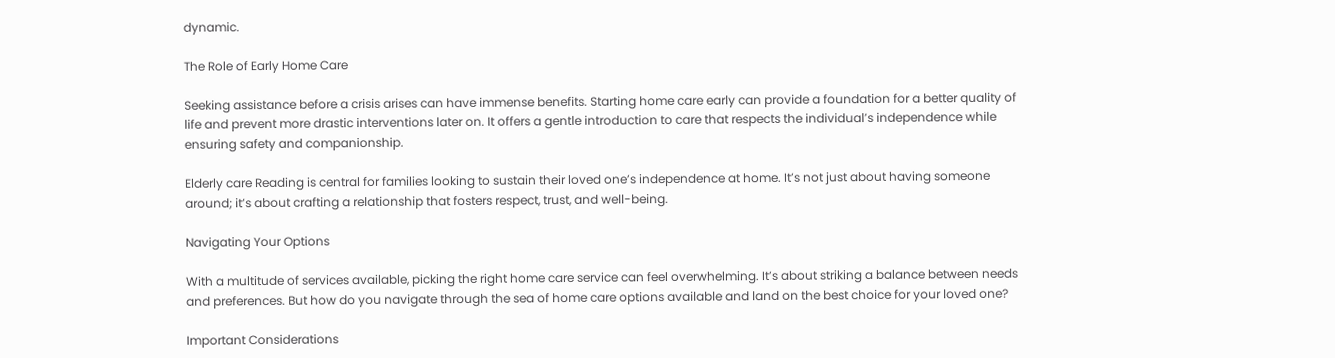dynamic.

The Role of Early Home Care

Seeking assistance before a crisis arises can have immense benefits. Starting home care early can provide a foundation for a better quality of life and prevent more drastic interventions later on. It offers a gentle introduction to care that respects the individual’s independence while ensuring safety and companionship.

Elderly care Reading is central for families looking to sustain their loved one’s independence at home. It’s not just about having someone around; it’s about crafting a relationship that fosters respect, trust, and well-being.

Navigating Your Options

With a multitude of services available, picking the right home care service can feel overwhelming. It’s about striking a balance between needs and preferences. But how do you navigate through the sea of home care options available and land on the best choice for your loved one?

Important Considerations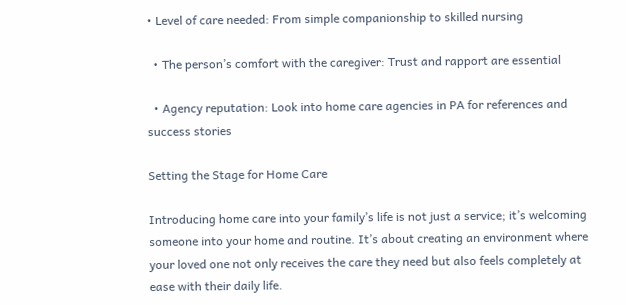• Level of care needed: From simple companionship to skilled nursing

  • The person’s comfort with the caregiver: Trust and rapport are essential

  • Agency reputation: Look into home care agencies in PA for references and success stories

Setting the Stage for Home Care

Introducing home care into your family’s life is not just a service; it’s welcoming someone into your home and routine. It’s about creating an environment where your loved one not only receives the care they need but also feels completely at ease with their daily life.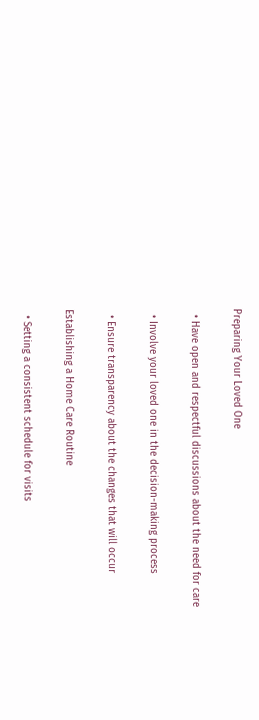Preparing Your Loved One

  • Have open and respectful discussions about the need for care

  • Involve your loved one in the decision-making process

  • Ensure transparency about the changes that will occur

Establishing a Home Care Routine

  • Setting a consistent schedule for visits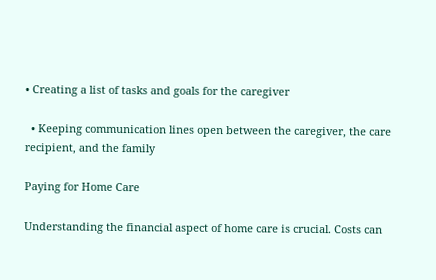• Creating a list of tasks and goals for the caregiver

  • Keeping communication lines open between the caregiver, the care recipient, and the family

Paying for Home Care

Understanding the financial aspect of home care is crucial. Costs can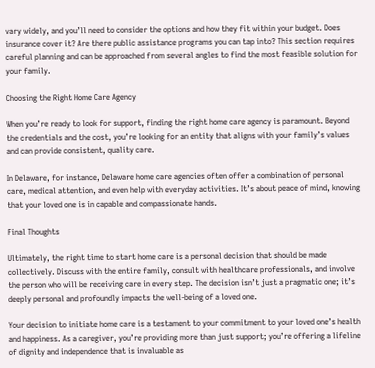vary widely, and you’ll need to consider the options and how they fit within your budget. Does insurance cover it? Are there public assistance programs you can tap into? This section requires careful planning and can be approached from several angles to find the most feasible solution for your family.

Choosing the Right Home Care Agency

When you’re ready to look for support, finding the right home care agency is paramount. Beyond the credentials and the cost, you’re looking for an entity that aligns with your family’s values and can provide consistent, quality care.

In Delaware, for instance, Delaware home care agencies often offer a combination of personal care, medical attention, and even help with everyday activities. It’s about peace of mind, knowing that your loved one is in capable and compassionate hands.

Final Thoughts

Ultimately, the right time to start home care is a personal decision that should be made collectively. Discuss with the entire family, consult with healthcare professionals, and involve the person who will be receiving care in every step. The decision isn’t just a pragmatic one; it’s deeply personal and profoundly impacts the well-being of a loved one.

Your decision to initiate home care is a testament to your commitment to your loved one’s health and happiness. As a caregiver, you’re providing more than just support; you’re offering a lifeline of dignity and independence that is invaluable as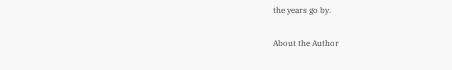the years go by.

About the Author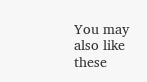You may also like these